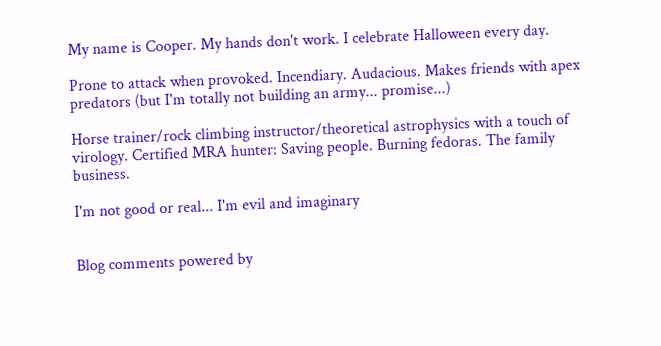My name is Cooper. My hands don't work. I celebrate Halloween every day.

Prone to attack when provoked. Incendiary. Audacious. Makes friends with apex predators (but I'm totally not building an army... promise...)

Horse trainer/rock climbing instructor/theoretical astrophysics with a touch of virology. Certified MRA hunter: Saving people. Burning fedoras. The family business.

I'm not good or real... I'm evil and imaginary


Blog comments powered by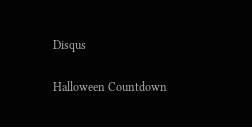Disqus

Halloween Countdown